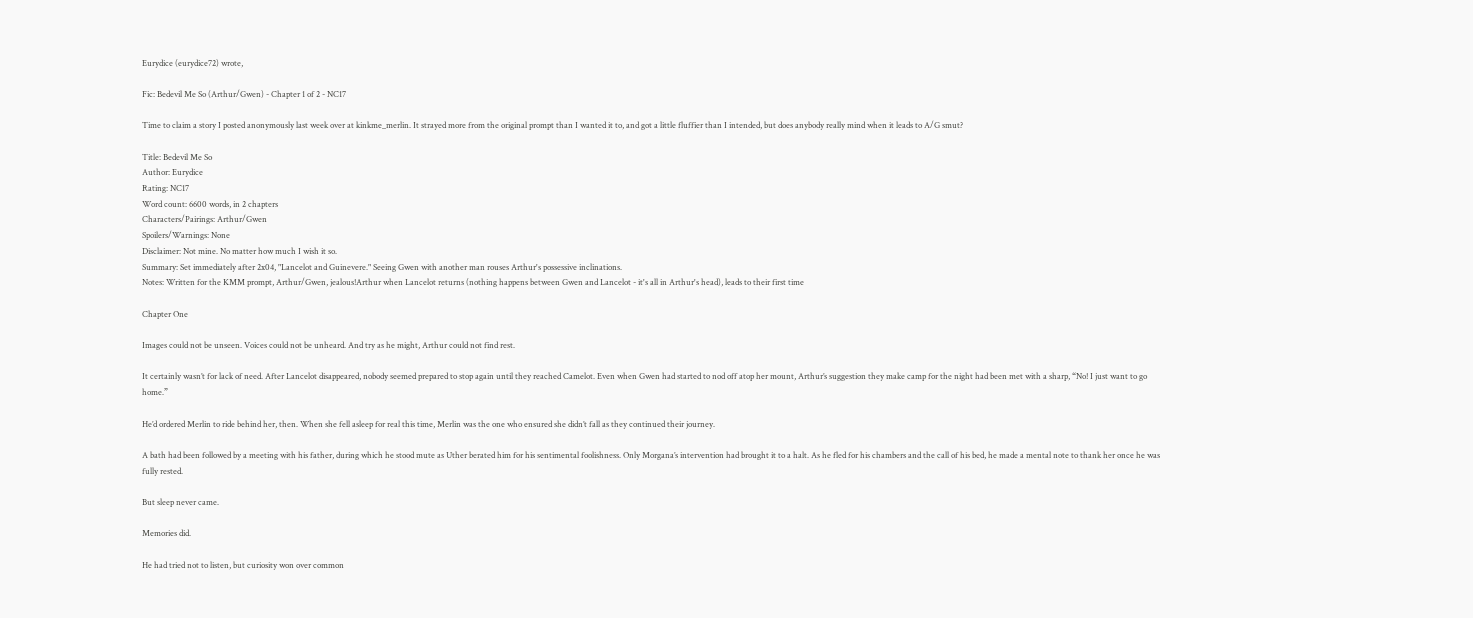Eurydice (eurydice72) wrote,

Fic: Bedevil Me So (Arthur/Gwen) - Chapter 1 of 2 - NC17

Time to claim a story I posted anonymously last week over at kinkme_merlin. It strayed more from the original prompt than I wanted it to, and got a little fluffier than I intended, but does anybody really mind when it leads to A/G smut?

Title: Bedevil Me So
Author: Eurydice
Rating: NC17
Word count: 6600 words, in 2 chapters
Characters/Pairings: Arthur/Gwen
Spoilers/Warnings: None
Disclaimer: Not mine. No matter how much I wish it so.
Summary: Set immediately after 2x04, "Lancelot and Guinevere." Seeing Gwen with another man rouses Arthur's possessive inclinations.
Notes: Written for the KMM prompt, Arthur/Gwen, jealous!Arthur when Lancelot returns (nothing happens between Gwen and Lancelot - it's all in Arthur's head), leads to their first time

Chapter One

Images could not be unseen. Voices could not be unheard. And try as he might, Arthur could not find rest.

It certainly wasn’t for lack of need. After Lancelot disappeared, nobody seemed prepared to stop again until they reached Camelot. Even when Gwen had started to nod off atop her mount, Arthur’s suggestion they make camp for the night had been met with a sharp, “No! I just want to go home.”

He’d ordered Merlin to ride behind her, then. When she fell asleep for real this time, Merlin was the one who ensured she didn’t fall as they continued their journey.

A bath had been followed by a meeting with his father, during which he stood mute as Uther berated him for his sentimental foolishness. Only Morgana’s intervention had brought it to a halt. As he fled for his chambers and the call of his bed, he made a mental note to thank her once he was fully rested.

But sleep never came.

Memories did.

He had tried not to listen, but curiosity won over common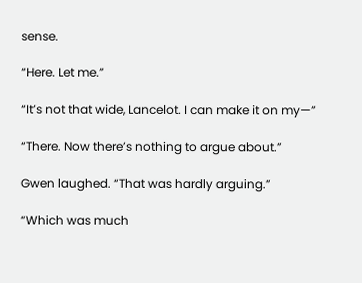sense.

“Here. Let me.”

“It’s not that wide, Lancelot. I can make it on my—”

“There. Now there’s nothing to argue about.”

Gwen laughed. “That was hardly arguing.”

“Which was much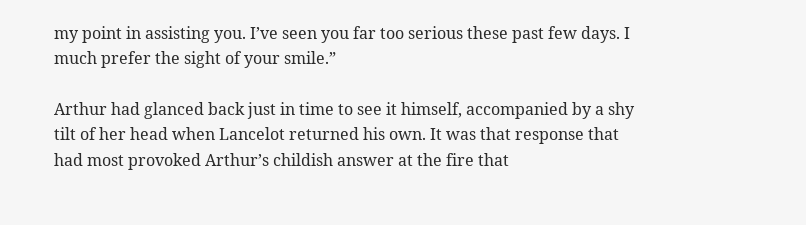my point in assisting you. I’ve seen you far too serious these past few days. I much prefer the sight of your smile.”

Arthur had glanced back just in time to see it himself, accompanied by a shy tilt of her head when Lancelot returned his own. It was that response that had most provoked Arthur’s childish answer at the fire that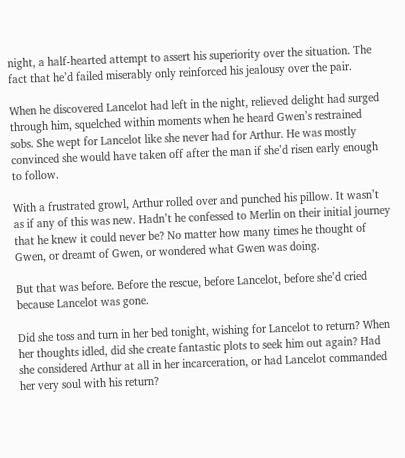night, a half-hearted attempt to assert his superiority over the situation. The fact that he’d failed miserably only reinforced his jealousy over the pair.

When he discovered Lancelot had left in the night, relieved delight had surged through him, squelched within moments when he heard Gwen’s restrained sobs. She wept for Lancelot like she never had for Arthur. He was mostly convinced she would have taken off after the man if she’d risen early enough to follow.

With a frustrated growl, Arthur rolled over and punched his pillow. It wasn’t as if any of this was new. Hadn’t he confessed to Merlin on their initial journey that he knew it could never be? No matter how many times he thought of Gwen, or dreamt of Gwen, or wondered what Gwen was doing.

But that was before. Before the rescue, before Lancelot, before she’d cried because Lancelot was gone.

Did she toss and turn in her bed tonight, wishing for Lancelot to return? When her thoughts idled, did she create fantastic plots to seek him out again? Had she considered Arthur at all in her incarceration, or had Lancelot commanded her very soul with his return?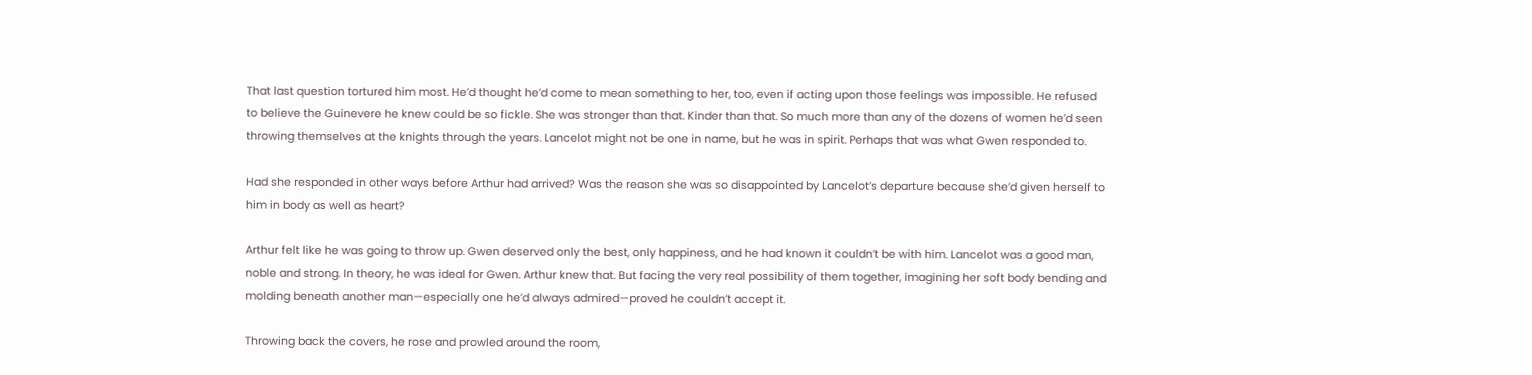That last question tortured him most. He’d thought he’d come to mean something to her, too, even if acting upon those feelings was impossible. He refused to believe the Guinevere he knew could be so fickle. She was stronger than that. Kinder than that. So much more than any of the dozens of women he’d seen throwing themselves at the knights through the years. Lancelot might not be one in name, but he was in spirit. Perhaps that was what Gwen responded to.

Had she responded in other ways before Arthur had arrived? Was the reason she was so disappointed by Lancelot’s departure because she’d given herself to him in body as well as heart?

Arthur felt like he was going to throw up. Gwen deserved only the best, only happiness, and he had known it couldn’t be with him. Lancelot was a good man, noble and strong. In theory, he was ideal for Gwen. Arthur knew that. But facing the very real possibility of them together, imagining her soft body bending and molding beneath another man—especially one he’d always admired—proved he couldn’t accept it.

Throwing back the covers, he rose and prowled around the room,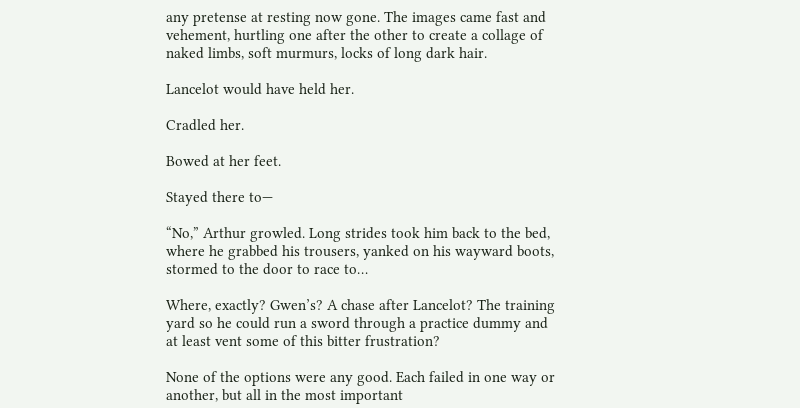any pretense at resting now gone. The images came fast and vehement, hurtling one after the other to create a collage of naked limbs, soft murmurs, locks of long dark hair.

Lancelot would have held her.

Cradled her.

Bowed at her feet.

Stayed there to—

“No,” Arthur growled. Long strides took him back to the bed, where he grabbed his trousers, yanked on his wayward boots, stormed to the door to race to…

Where, exactly? Gwen’s? A chase after Lancelot? The training yard so he could run a sword through a practice dummy and at least vent some of this bitter frustration?

None of the options were any good. Each failed in one way or another, but all in the most important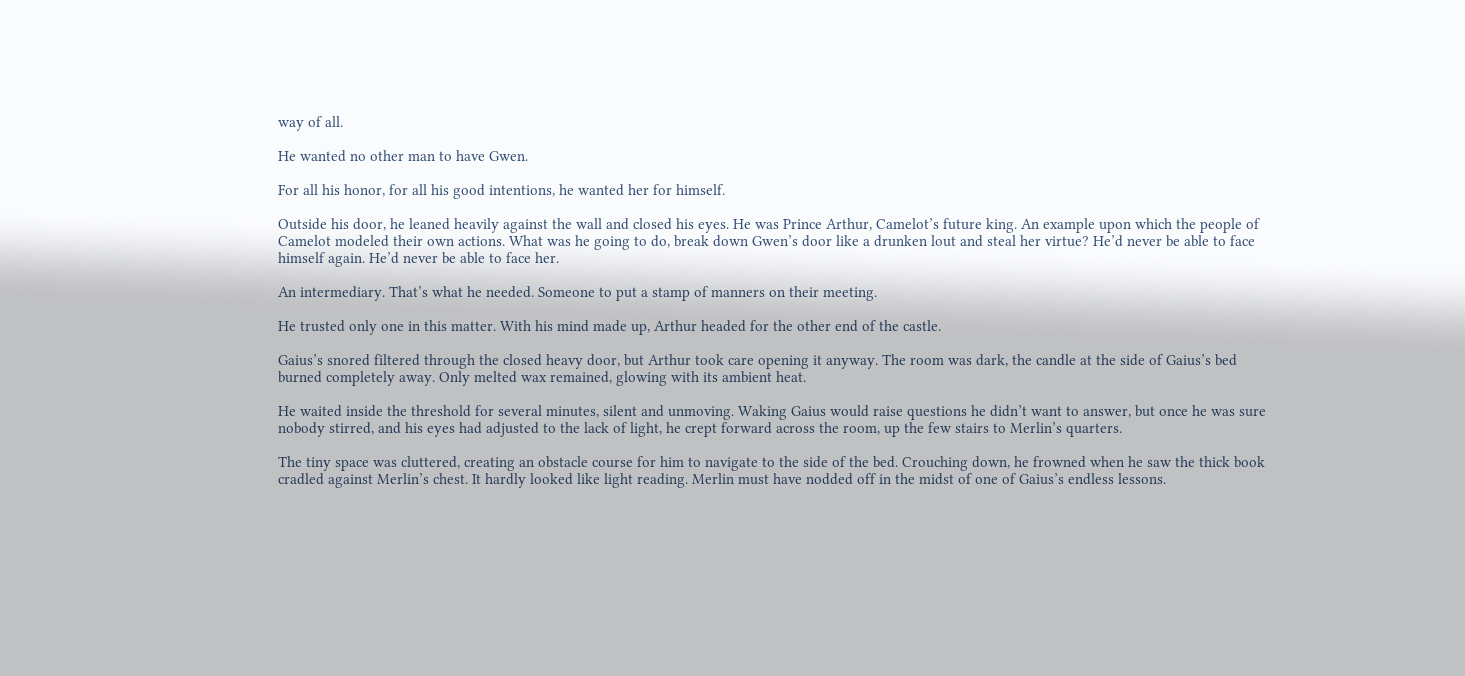way of all.

He wanted no other man to have Gwen.

For all his honor, for all his good intentions, he wanted her for himself.

Outside his door, he leaned heavily against the wall and closed his eyes. He was Prince Arthur, Camelot’s future king. An example upon which the people of Camelot modeled their own actions. What was he going to do, break down Gwen’s door like a drunken lout and steal her virtue? He’d never be able to face himself again. He’d never be able to face her.

An intermediary. That’s what he needed. Someone to put a stamp of manners on their meeting.

He trusted only one in this matter. With his mind made up, Arthur headed for the other end of the castle.

Gaius’s snored filtered through the closed heavy door, but Arthur took care opening it anyway. The room was dark, the candle at the side of Gaius’s bed burned completely away. Only melted wax remained, glowing with its ambient heat.

He waited inside the threshold for several minutes, silent and unmoving. Waking Gaius would raise questions he didn’t want to answer, but once he was sure nobody stirred, and his eyes had adjusted to the lack of light, he crept forward across the room, up the few stairs to Merlin’s quarters.

The tiny space was cluttered, creating an obstacle course for him to navigate to the side of the bed. Crouching down, he frowned when he saw the thick book cradled against Merlin’s chest. It hardly looked like light reading. Merlin must have nodded off in the midst of one of Gaius’s endless lessons.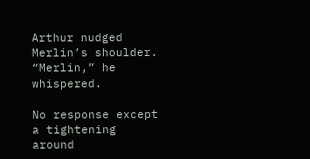Arthur nudged Merlin’s shoulder. “Merlin,” he whispered.

No response except a tightening around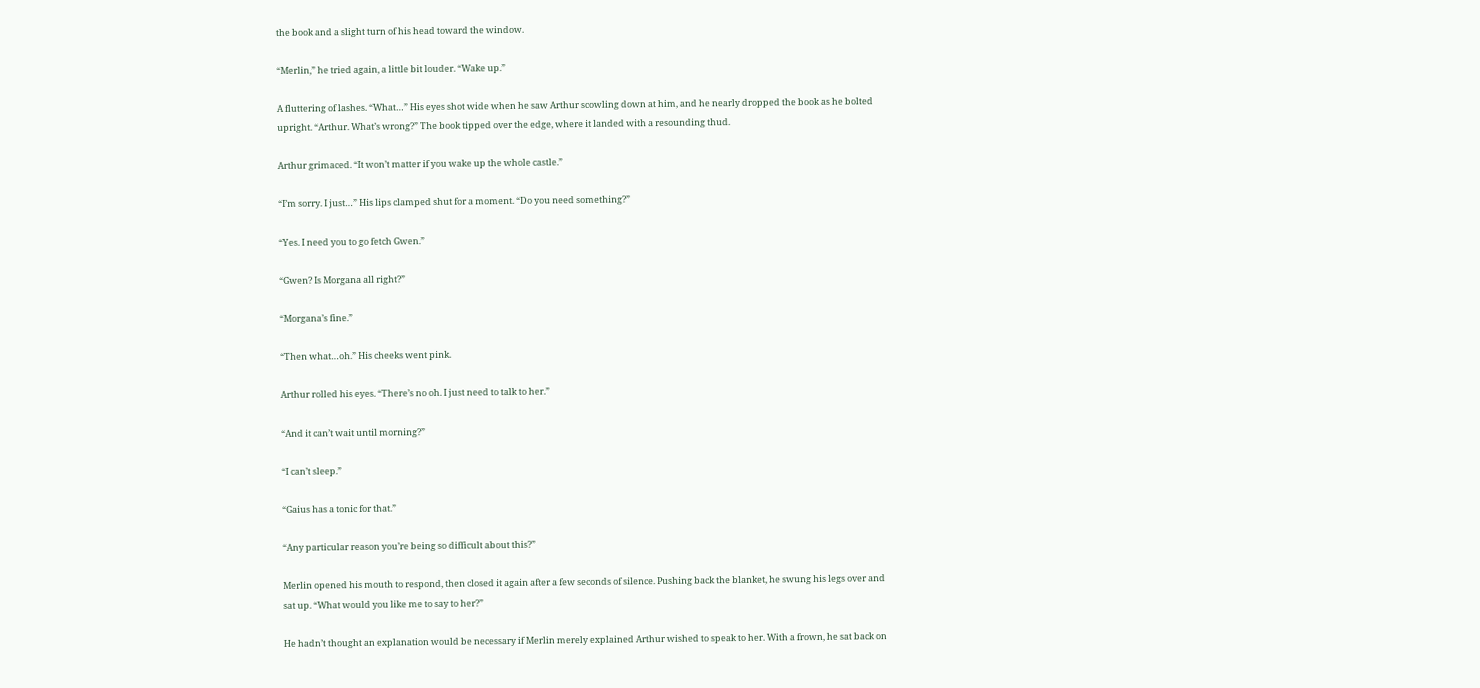the book and a slight turn of his head toward the window.

“Merlin,” he tried again, a little bit louder. “Wake up.”

A fluttering of lashes. “What…” His eyes shot wide when he saw Arthur scowling down at him, and he nearly dropped the book as he bolted upright. “Arthur. What’s wrong?” The book tipped over the edge, where it landed with a resounding thud.

Arthur grimaced. “It won’t matter if you wake up the whole castle.”

“I’m sorry. I just…” His lips clamped shut for a moment. “Do you need something?”

“Yes. I need you to go fetch Gwen.”

“Gwen? Is Morgana all right?”

“Morgana’s fine.”

“Then what…oh.” His cheeks went pink.

Arthur rolled his eyes. “There’s no oh. I just need to talk to her.”

“And it can’t wait until morning?”

“I can’t sleep.”

“Gaius has a tonic for that.”

“Any particular reason you’re being so difficult about this?”

Merlin opened his mouth to respond, then closed it again after a few seconds of silence. Pushing back the blanket, he swung his legs over and sat up. “What would you like me to say to her?”

He hadn’t thought an explanation would be necessary if Merlin merely explained Arthur wished to speak to her. With a frown, he sat back on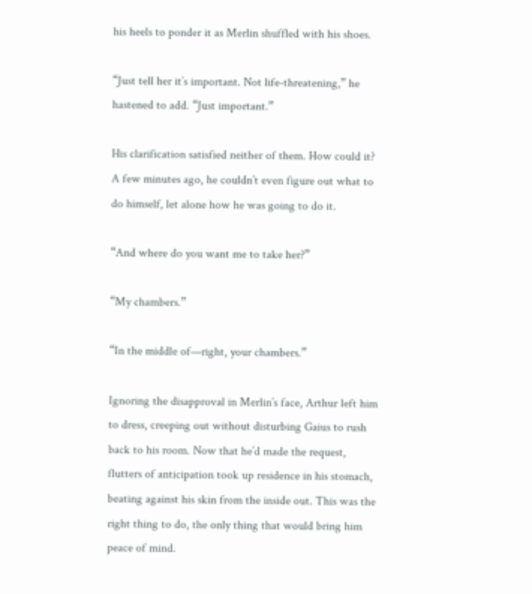his heels to ponder it as Merlin shuffled with his shoes.

“Just tell her it’s important. Not life-threatening,” he hastened to add. “Just important.”

His clarification satisfied neither of them. How could it? A few minutes ago, he couldn’t even figure out what to do himself, let alone how he was going to do it.

“And where do you want me to take her?”

“My chambers.”

“In the middle of—right, your chambers.”

Ignoring the disapproval in Merlin’s face, Arthur left him to dress, creeping out without disturbing Gaius to rush back to his room. Now that he’d made the request, flutters of anticipation took up residence in his stomach, beating against his skin from the inside out. This was the right thing to do, the only thing that would bring him peace of mind.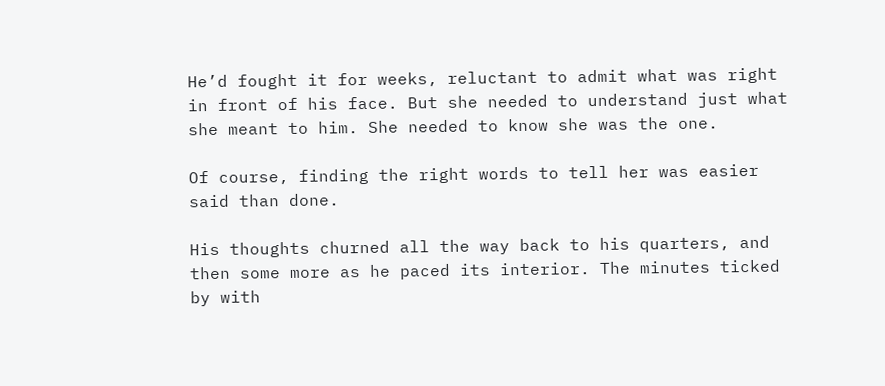He’d fought it for weeks, reluctant to admit what was right in front of his face. But she needed to understand just what she meant to him. She needed to know she was the one.

Of course, finding the right words to tell her was easier said than done.

His thoughts churned all the way back to his quarters, and then some more as he paced its interior. The minutes ticked by with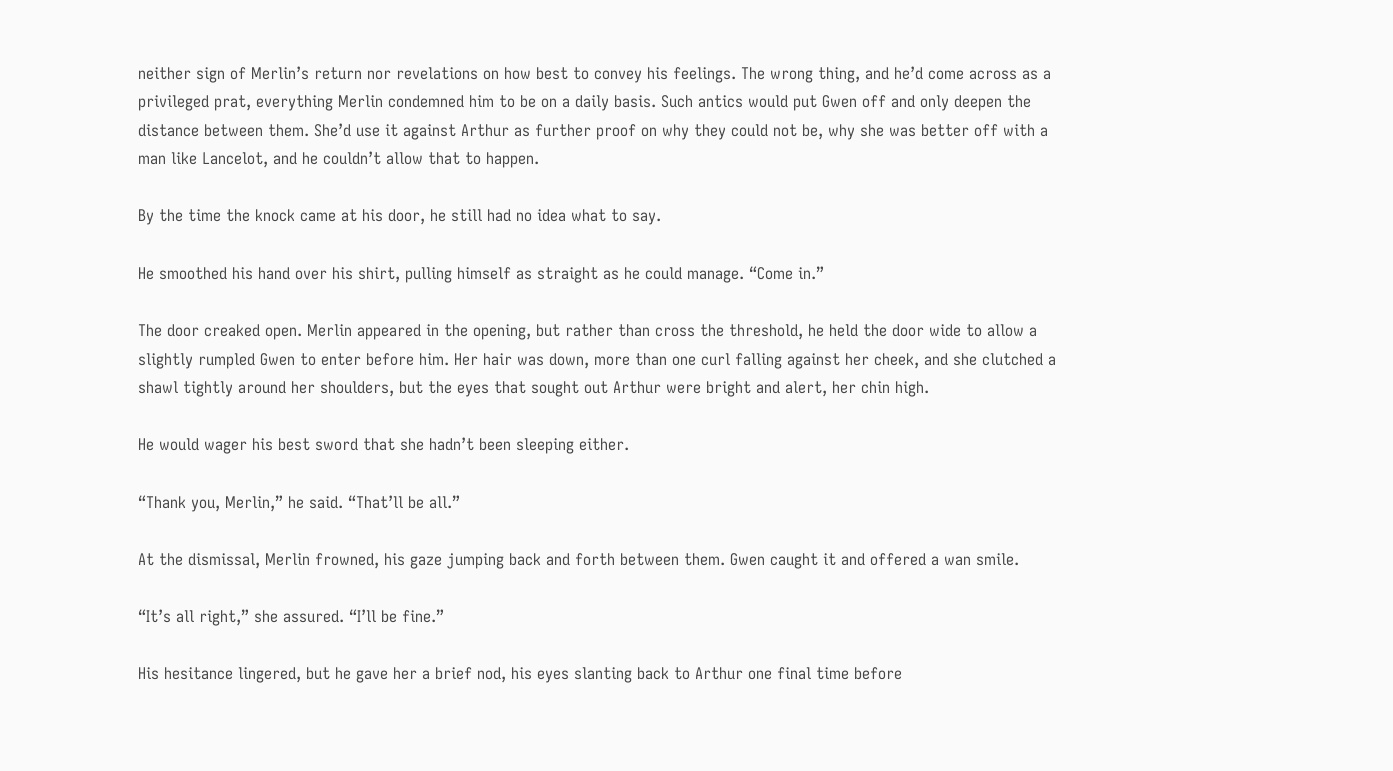neither sign of Merlin’s return nor revelations on how best to convey his feelings. The wrong thing, and he’d come across as a privileged prat, everything Merlin condemned him to be on a daily basis. Such antics would put Gwen off and only deepen the distance between them. She’d use it against Arthur as further proof on why they could not be, why she was better off with a man like Lancelot, and he couldn’t allow that to happen.

By the time the knock came at his door, he still had no idea what to say.

He smoothed his hand over his shirt, pulling himself as straight as he could manage. “Come in.”

The door creaked open. Merlin appeared in the opening, but rather than cross the threshold, he held the door wide to allow a slightly rumpled Gwen to enter before him. Her hair was down, more than one curl falling against her cheek, and she clutched a shawl tightly around her shoulders, but the eyes that sought out Arthur were bright and alert, her chin high.

He would wager his best sword that she hadn’t been sleeping either.

“Thank you, Merlin,” he said. “That’ll be all.”

At the dismissal, Merlin frowned, his gaze jumping back and forth between them. Gwen caught it and offered a wan smile.

“It’s all right,” she assured. “I’ll be fine.”

His hesitance lingered, but he gave her a brief nod, his eyes slanting back to Arthur one final time before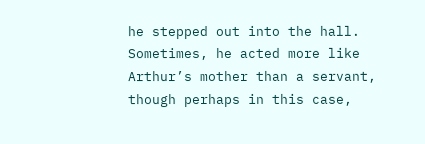he stepped out into the hall. Sometimes, he acted more like Arthur’s mother than a servant, though perhaps in this case,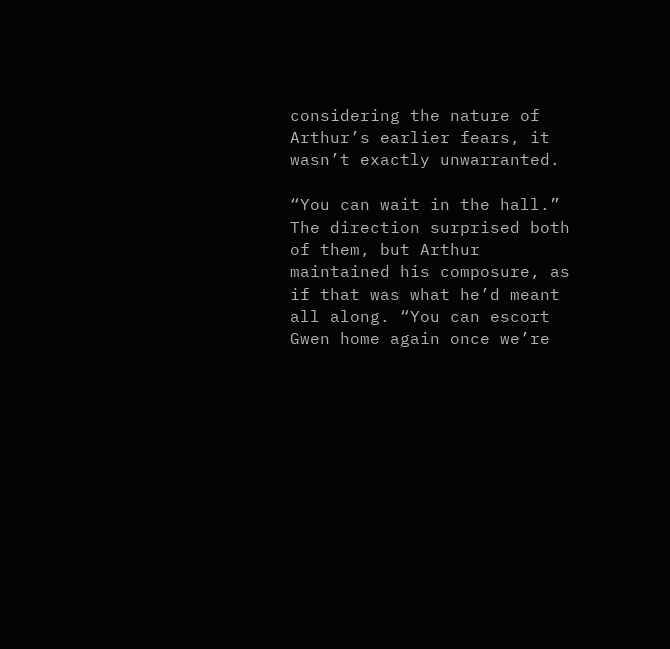considering the nature of Arthur’s earlier fears, it wasn’t exactly unwarranted.

“You can wait in the hall.” The direction surprised both of them, but Arthur maintained his composure, as if that was what he’d meant all along. “You can escort Gwen home again once we’re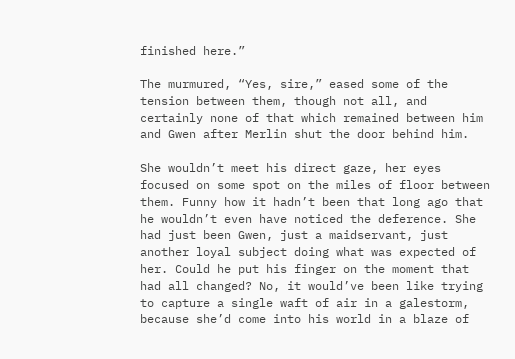finished here.”

The murmured, “Yes, sire,” eased some of the tension between them, though not all, and certainly none of that which remained between him and Gwen after Merlin shut the door behind him.

She wouldn’t meet his direct gaze, her eyes focused on some spot on the miles of floor between them. Funny how it hadn’t been that long ago that he wouldn’t even have noticed the deference. She had just been Gwen, just a maidservant, just another loyal subject doing what was expected of her. Could he put his finger on the moment that had all changed? No, it would’ve been like trying to capture a single waft of air in a galestorm, because she’d come into his world in a blaze of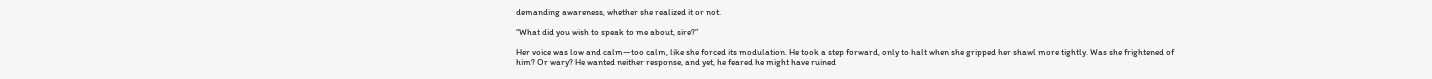demanding awareness, whether she realized it or not.

“What did you wish to speak to me about, sire?”

Her voice was low and calm—too calm, like she forced its modulation. He took a step forward, only to halt when she gripped her shawl more tightly. Was she frightened of him? Or wary? He wanted neither response, and yet, he feared he might have ruined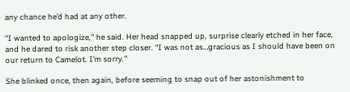any chance he’d had at any other.

“I wanted to apologize,” he said. Her head snapped up, surprise clearly etched in her face, and he dared to risk another step closer. “I was not as…gracious as I should have been on our return to Camelot. I’m sorry.”

She blinked once, then again, before seeming to snap out of her astonishment to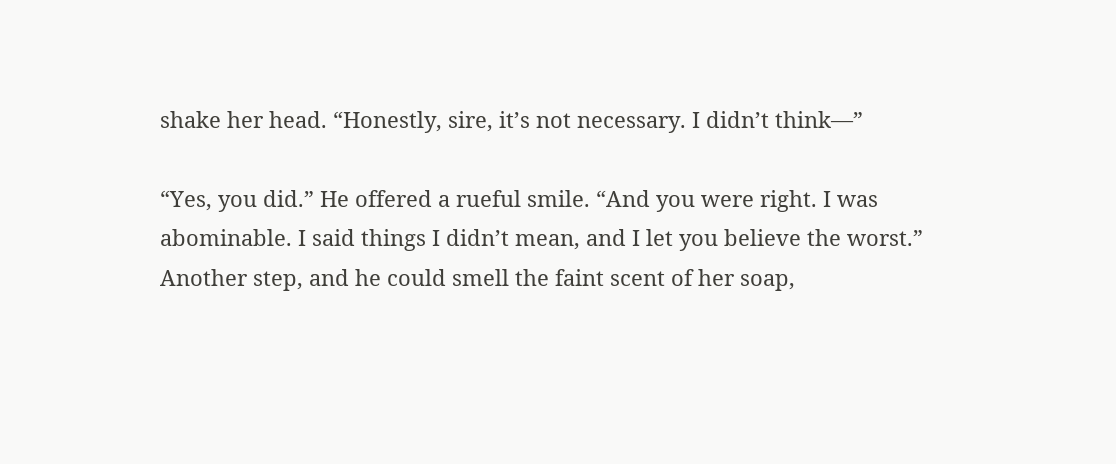shake her head. “Honestly, sire, it’s not necessary. I didn’t think—”

“Yes, you did.” He offered a rueful smile. “And you were right. I was abominable. I said things I didn’t mean, and I let you believe the worst.” Another step, and he could smell the faint scent of her soap,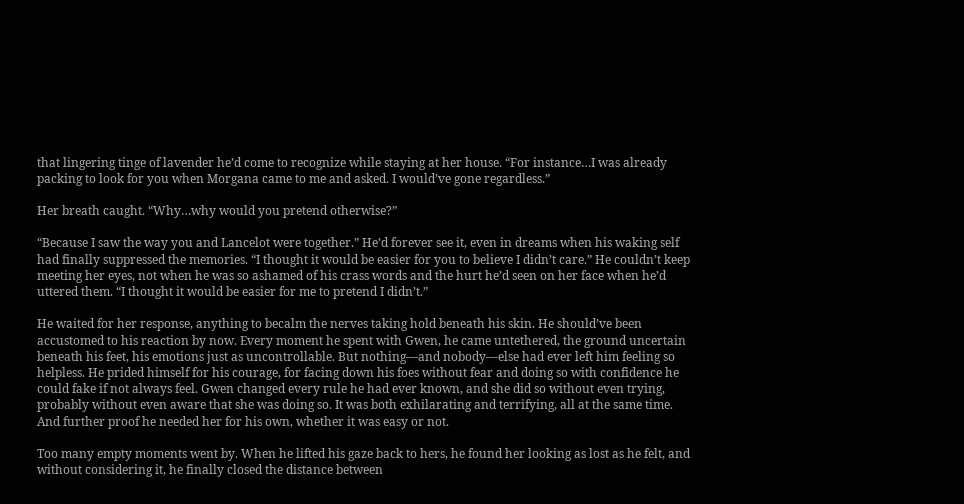that lingering tinge of lavender he’d come to recognize while staying at her house. “For instance…I was already packing to look for you when Morgana came to me and asked. I would’ve gone regardless.”

Her breath caught. “Why…why would you pretend otherwise?”

“Because I saw the way you and Lancelot were together.” He’d forever see it, even in dreams when his waking self had finally suppressed the memories. “I thought it would be easier for you to believe I didn’t care.” He couldn’t keep meeting her eyes, not when he was so ashamed of his crass words and the hurt he’d seen on her face when he’d uttered them. “I thought it would be easier for me to pretend I didn’t.”

He waited for her response, anything to becalm the nerves taking hold beneath his skin. He should’ve been accustomed to his reaction by now. Every moment he spent with Gwen, he came untethered, the ground uncertain beneath his feet, his emotions just as uncontrollable. But nothing—and nobody—else had ever left him feeling so helpless. He prided himself for his courage, for facing down his foes without fear and doing so with confidence he could fake if not always feel. Gwen changed every rule he had ever known, and she did so without even trying, probably without even aware that she was doing so. It was both exhilarating and terrifying, all at the same time. And further proof he needed her for his own, whether it was easy or not.

Too many empty moments went by. When he lifted his gaze back to hers, he found her looking as lost as he felt, and without considering it, he finally closed the distance between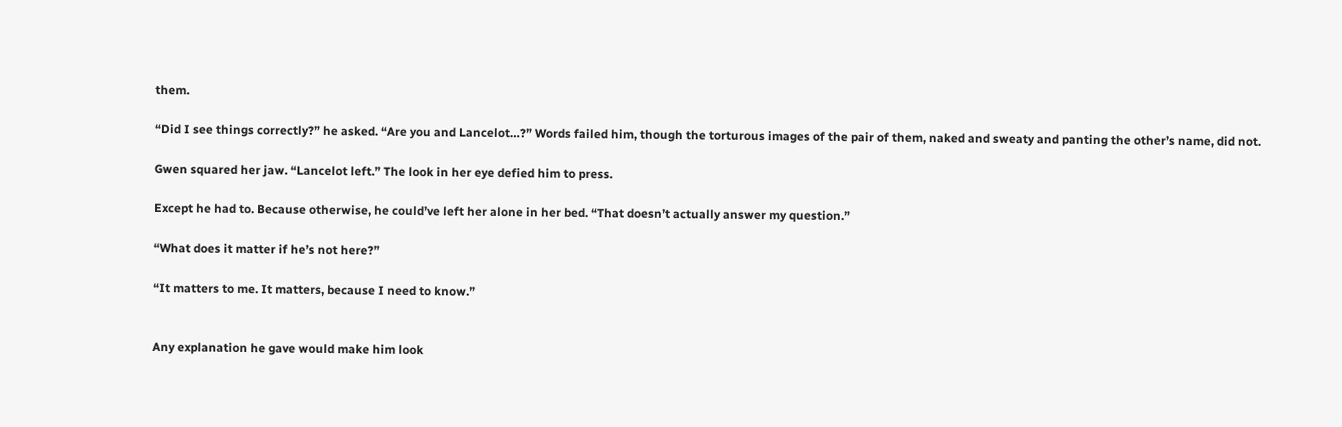them.

“Did I see things correctly?” he asked. “Are you and Lancelot…?” Words failed him, though the torturous images of the pair of them, naked and sweaty and panting the other’s name, did not.

Gwen squared her jaw. “Lancelot left.” The look in her eye defied him to press.

Except he had to. Because otherwise, he could’ve left her alone in her bed. “That doesn’t actually answer my question.”

“What does it matter if he’s not here?”

“It matters to me. It matters, because I need to know.”


Any explanation he gave would make him look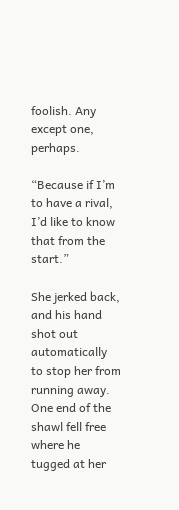foolish. Any except one, perhaps.

“Because if I’m to have a rival, I’d like to know that from the start.”

She jerked back, and his hand shot out automatically to stop her from running away. One end of the shawl fell free where he tugged at her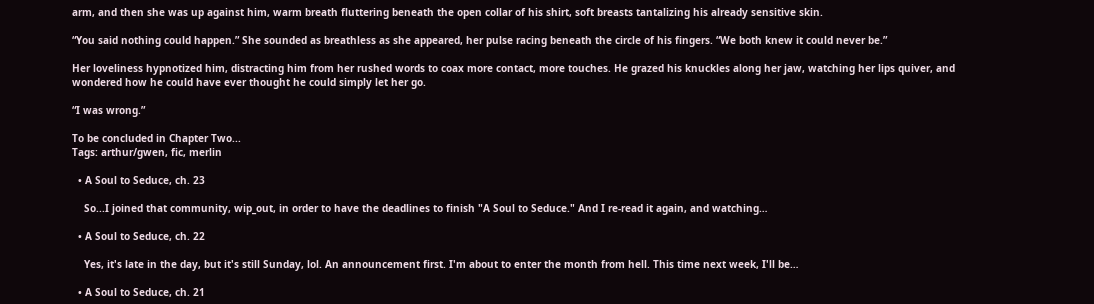arm, and then she was up against him, warm breath fluttering beneath the open collar of his shirt, soft breasts tantalizing his already sensitive skin.

“You said nothing could happen.” She sounded as breathless as she appeared, her pulse racing beneath the circle of his fingers. “We both knew it could never be.”

Her loveliness hypnotized him, distracting him from her rushed words to coax more contact, more touches. He grazed his knuckles along her jaw, watching her lips quiver, and wondered how he could have ever thought he could simply let her go.

“I was wrong.”

To be concluded in Chapter Two...
Tags: arthur/gwen, fic, merlin

  • A Soul to Seduce, ch. 23

    So...I joined that community, wip_out, in order to have the deadlines to finish "A Soul to Seduce." And I re-read it again, and watching…

  • A Soul to Seduce, ch. 22

    Yes, it's late in the day, but it's still Sunday, lol. An announcement first. I'm about to enter the month from hell. This time next week, I'll be…

  • A Soul to Seduce, ch. 21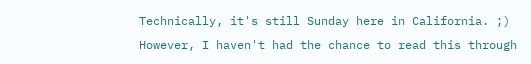Technically, it's still Sunday here in California. ;) However, I haven't had the chance to read this through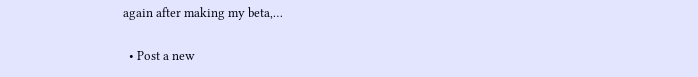again after making my beta,…

  • Post a new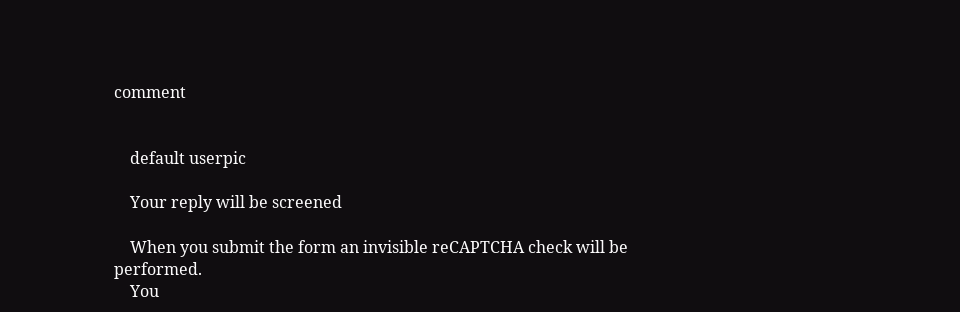comment


    default userpic

    Your reply will be screened

    When you submit the form an invisible reCAPTCHA check will be performed.
    You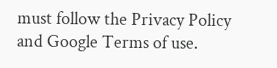must follow the Privacy Policy and Google Terms of use.